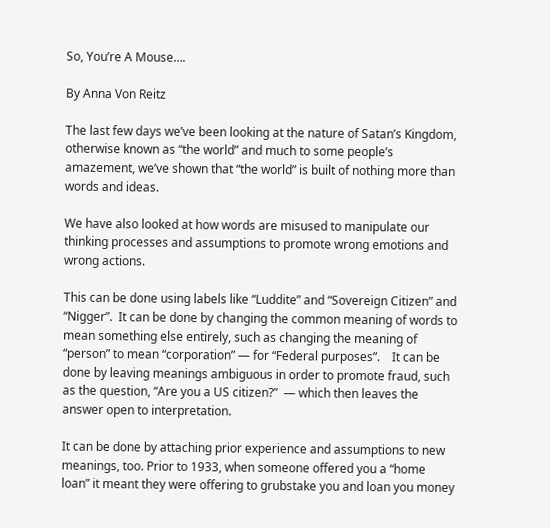So, You’re A Mouse….

By Anna Von Reitz

The last few days we’ve been looking at the nature of Satan’s Kingdom, otherwise known as “the world” and much to some people’s amazement, we’ve shown that “the world” is built of nothing more than words and ideas.

We have also looked at how words are misused to manipulate our thinking processes and assumptions to promote wrong emotions and wrong actions.

This can be done using labels like “Luddite” and “Sovereign Citizen” and “Nigger”.  It can be done by changing the common meaning of words to mean something else entirely, such as changing the meaning of “person” to mean “corporation” — for “Federal purposes”.    It can be done by leaving meanings ambiguous in order to promote fraud, such as the question, “Are you a US citizen?”  — which then leaves the answer open to interpretation.

It can be done by attaching prior experience and assumptions to new meanings, too. Prior to 1933, when someone offered you a “home loan” it meant they were offering to grubstake you and loan you money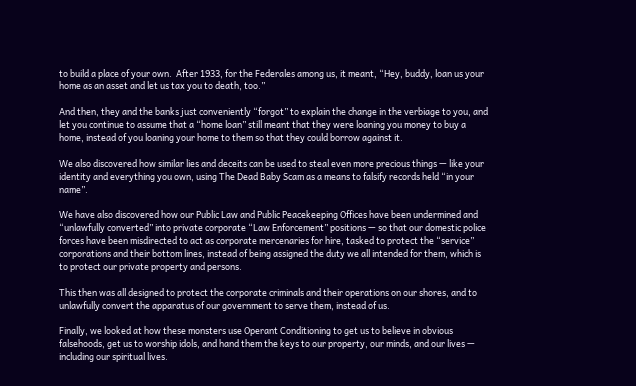to build a place of your own.  After 1933, for the Federales among us, it meant, “Hey, buddy, loan us your home as an asset and let us tax you to death, too.”

And then, they and the banks just conveniently “forgot” to explain the change in the verbiage to you, and let you continue to assume that a “home loan” still meant that they were loaning you money to buy a home, instead of you loaning your home to them so that they could borrow against it.

We also discovered how similar lies and deceits can be used to steal even more precious things — like your identity and everything you own, using The Dead Baby Scam as a means to falsify records held “in your name”.

We have also discovered how our Public Law and Public Peacekeeping Offices have been undermined and “unlawfully converted” into private corporate “Law Enforcement” positions — so that our domestic police forces have been misdirected to act as corporate mercenaries for hire, tasked to protect the “service” corporations and their bottom lines, instead of being assigned the duty we all intended for them, which is to protect our private property and persons.

This then was all designed to protect the corporate criminals and their operations on our shores, and to unlawfully convert the apparatus of our government to serve them, instead of us.

Finally, we looked at how these monsters use Operant Conditioning to get us to believe in obvious falsehoods, get us to worship idols, and hand them the keys to our property, our minds, and our lives — including our spiritual lives.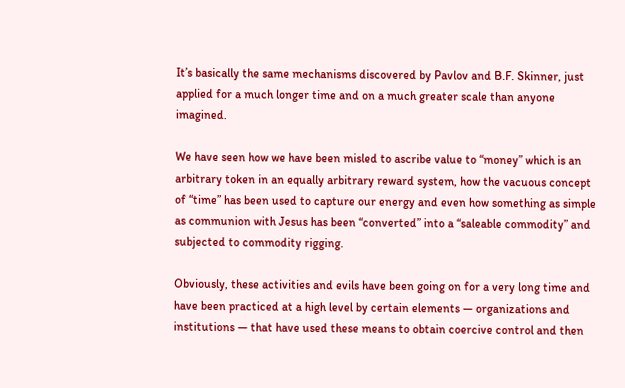It’s basically the same mechanisms discovered by Pavlov and B.F. Skinner, just applied for a much longer time and on a much greater scale than anyone imagined.

We have seen how we have been misled to ascribe value to “money” which is an arbitrary token in an equally arbitrary reward system, how the vacuous concept of “time” has been used to capture our energy and even how something as simple as communion with Jesus has been “converted” into a “saleable commodity” and subjected to commodity rigging.

Obviously, these activities and evils have been going on for a very long time and have been practiced at a high level by certain elements — organizations and institutions — that have used these means to obtain coercive control and then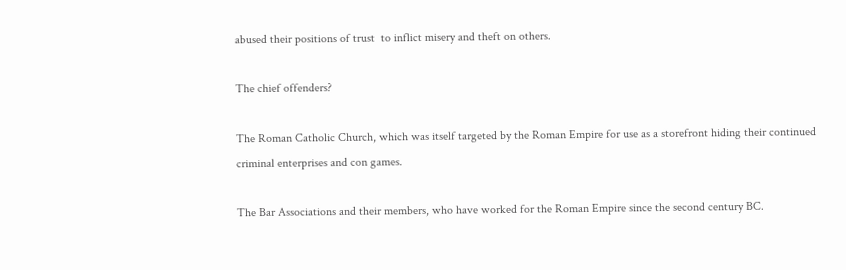abused their positions of trust  to inflict misery and theft on others.

The chief offenders?

The Roman Catholic Church, which was itself targeted by the Roman Empire for use as a storefront hiding their continued criminal enterprises and con games.

The Bar Associations and their members, who have worked for the Roman Empire since the second century BC.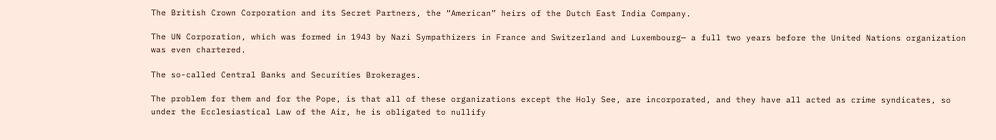The British Crown Corporation and its Secret Partners, the “American” heirs of the Dutch East India Company.

The UN Corporation, which was formed in 1943 by Nazi Sympathizers in France and Switzerland and Luxembourg— a full two years before the United Nations organization was even chartered.

The so-called Central Banks and Securities Brokerages.

The problem for them and for the Pope, is that all of these organizations except the Holy See, are incorporated, and they have all acted as crime syndicates, so under the Ecclesiastical Law of the Air, he is obligated to nullify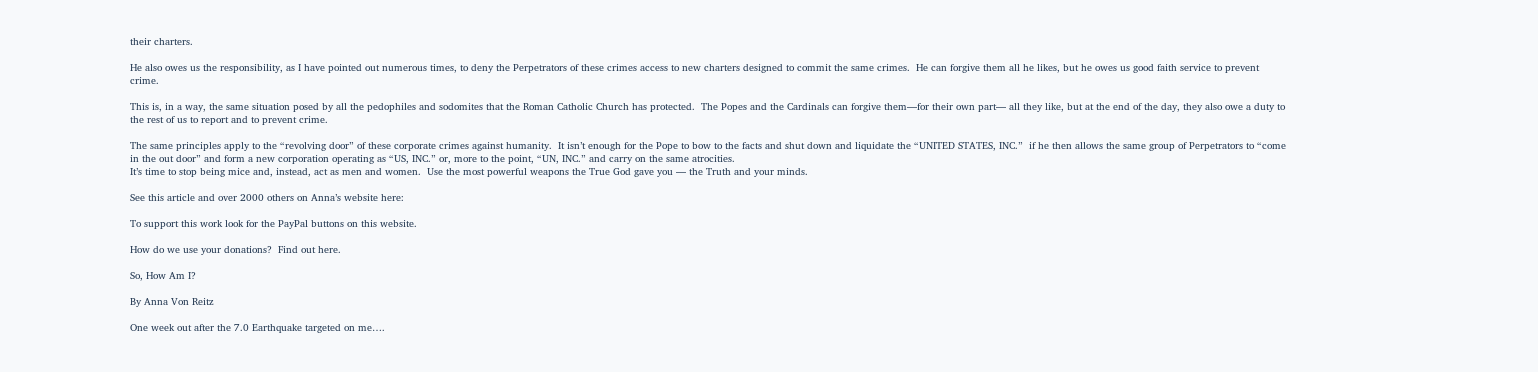their charters.

He also owes us the responsibility, as I have pointed out numerous times, to deny the Perpetrators of these crimes access to new charters designed to commit the same crimes.  He can forgive them all he likes, but he owes us good faith service to prevent crime.

This is, in a way, the same situation posed by all the pedophiles and sodomites that the Roman Catholic Church has protected.  The Popes and the Cardinals can forgive them—for their own part— all they like, but at the end of the day, they also owe a duty to the rest of us to report and to prevent crime.

The same principles apply to the “revolving door” of these corporate crimes against humanity.  It isn’t enough for the Pope to bow to the facts and shut down and liquidate the “UNITED STATES, INC.”  if he then allows the same group of Perpetrators to “come in the out door” and form a new corporation operating as “US, INC.” or, more to the point, “UN, INC.” and carry on the same atrocities.
It’s time to stop being mice and, instead, act as men and women.  Use the most powerful weapons the True God gave you — the Truth and your minds.

See this article and over 2000 others on Anna’s website here:

To support this work look for the PayPal buttons on this website.

How do we use your donations?  Find out here.

So, How Am I?

By Anna Von Reitz

One week out after the 7.0 Earthquake targeted on me….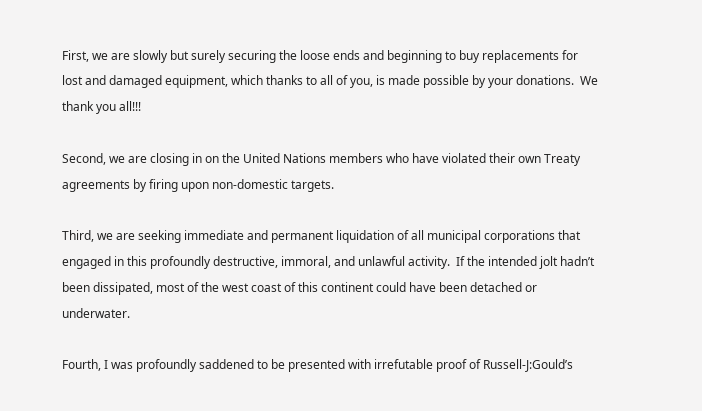First, we are slowly but surely securing the loose ends and beginning to buy replacements for lost and damaged equipment, which thanks to all of you, is made possible by your donations.  We thank you all!!!

Second, we are closing in on the United Nations members who have violated their own Treaty agreements by firing upon non-domestic targets.

Third, we are seeking immediate and permanent liquidation of all municipal corporations that engaged in this profoundly destructive, immoral, and unlawful activity.  If the intended jolt hadn’t been dissipated, most of the west coast of this continent could have been detached or underwater.

Fourth, I was profoundly saddened to be presented with irrefutable proof of Russell-J:Gould’s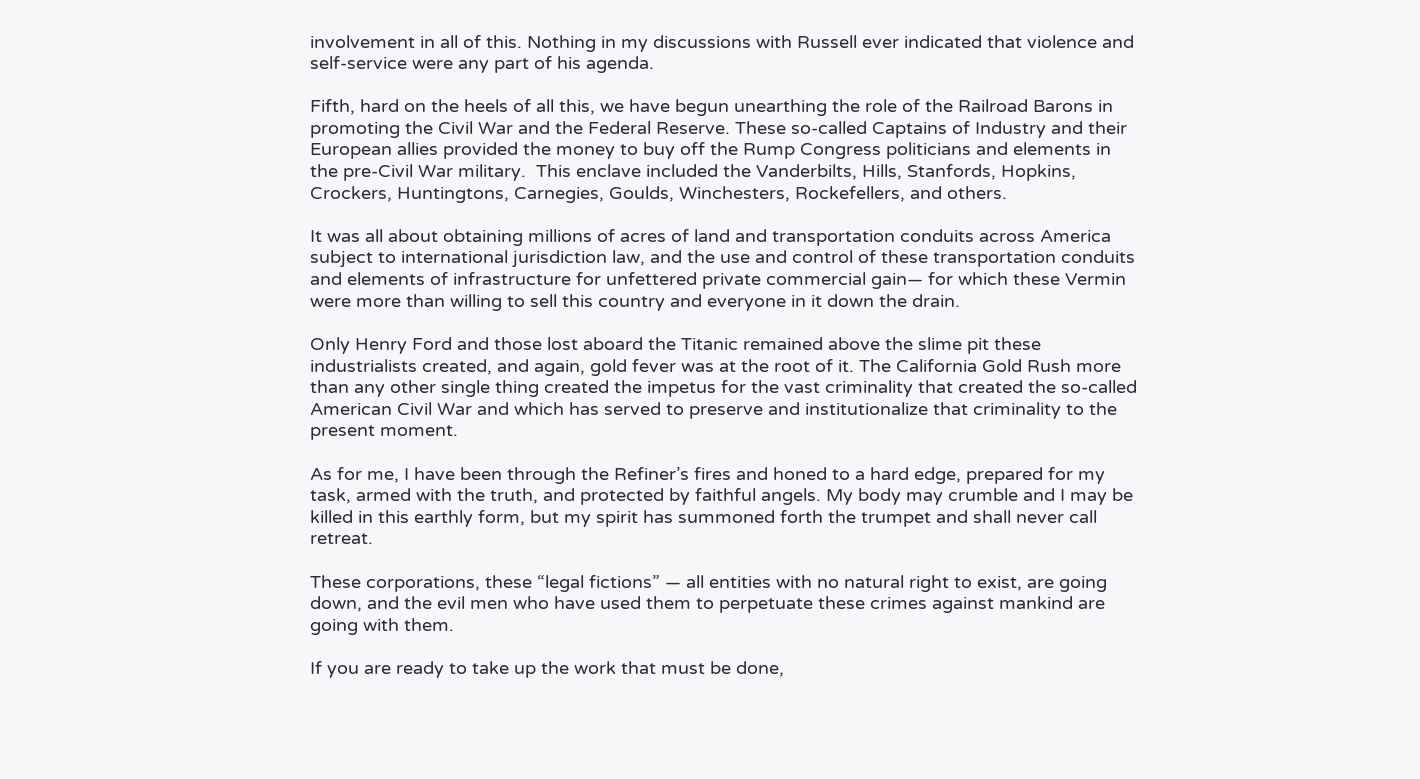involvement in all of this. Nothing in my discussions with Russell ever indicated that violence and self-service were any part of his agenda.

Fifth, hard on the heels of all this, we have begun unearthing the role of the Railroad Barons in promoting the Civil War and the Federal Reserve. These so-called Captains of Industry and their European allies provided the money to buy off the Rump Congress politicians and elements in the pre-Civil War military.  This enclave included the Vanderbilts, Hills, Stanfords, Hopkins, Crockers, Huntingtons, Carnegies, Goulds, Winchesters, Rockefellers, and others.

It was all about obtaining millions of acres of land and transportation conduits across America subject to international jurisdiction law, and the use and control of these transportation conduits and elements of infrastructure for unfettered private commercial gain— for which these Vermin were more than willing to sell this country and everyone in it down the drain.

Only Henry Ford and those lost aboard the Titanic remained above the slime pit these industrialists created, and again, gold fever was at the root of it. The California Gold Rush more than any other single thing created the impetus for the vast criminality that created the so-called American Civil War and which has served to preserve and institutionalize that criminality to the present moment.

As for me, I have been through the Refiner’s fires and honed to a hard edge, prepared for my task, armed with the truth, and protected by faithful angels. My body may crumble and I may be killed in this earthly form, but my spirit has summoned forth the trumpet and shall never call retreat.

These corporations, these “legal fictions” — all entities with no natural right to exist, are going down, and the evil men who have used them to perpetuate these crimes against mankind are going with them.

If you are ready to take up the work that must be done,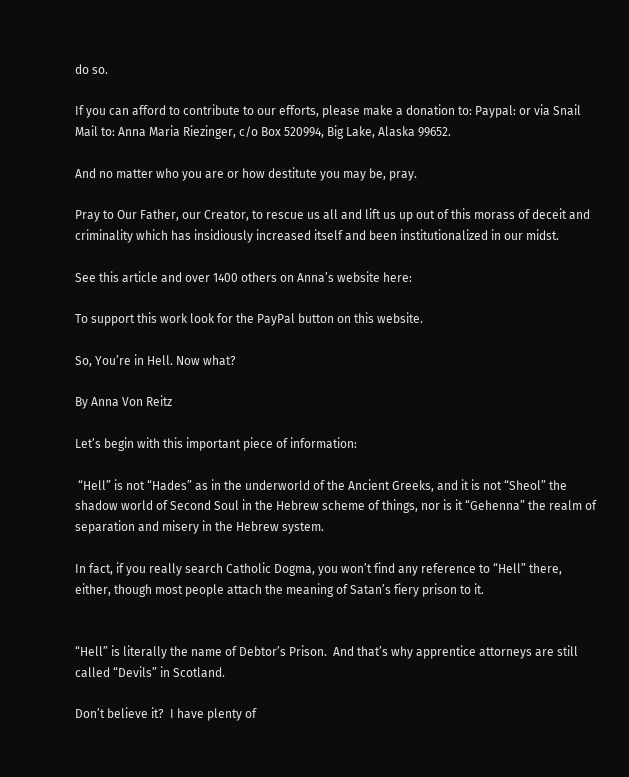do so.

If you can afford to contribute to our efforts, please make a donation to: Paypal: or via Snail Mail to: Anna Maria Riezinger, c/o Box 520994, Big Lake, Alaska 99652.

And no matter who you are or how destitute you may be, pray.

Pray to Our Father, our Creator, to rescue us all and lift us up out of this morass of deceit and criminality which has insidiously increased itself and been institutionalized in our midst.

See this article and over 1400 others on Anna’s website here:

To support this work look for the PayPal button on this website.

So, You’re in Hell. Now what?

By Anna Von Reitz

Let’s begin with this important piece of information:

 “Hell” is not “Hades” as in the underworld of the Ancient Greeks, and it is not “Sheol” the shadow world of Second Soul in the Hebrew scheme of things, nor is it “Gehenna” the realm of separation and misery in the Hebrew system.

In fact, if you really search Catholic Dogma, you won’t find any reference to “Hell” there, either, though most people attach the meaning of Satan’s fiery prison to it.


“Hell” is literally the name of Debtor’s Prison.  And that’s why apprentice attorneys are still called “Devils” in Scotland.

Don’t believe it?  I have plenty of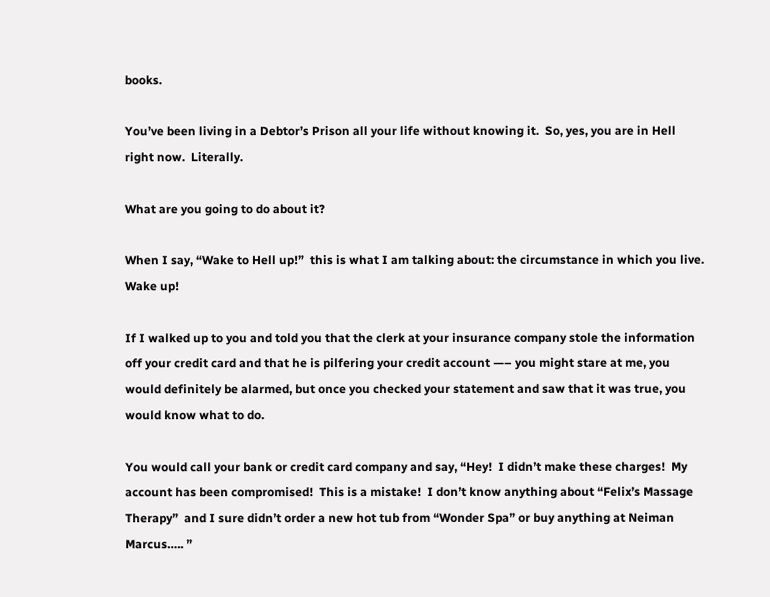books.

You’ve been living in a Debtor’s Prison all your life without knowing it.  So, yes, you are in Hell right now.  Literally.

What are you going to do about it?

When I say, “Wake to Hell up!”  this is what I am talking about: the circumstance in which you live.  Wake up!

If I walked up to you and told you that the clerk at your insurance company stole the information off your credit card and that he is pilfering your credit account —– you might stare at me, you would definitely be alarmed, but once you checked your statement and saw that it was true, you would know what to do.

You would call your bank or credit card company and say, “Hey!  I didn’t make these charges!  My account has been compromised!  This is a mistake!  I don’t know anything about “Felix’s Massage Therapy”  and I sure didn’t order a new hot tub from “Wonder Spa” or buy anything at Neiman Marcus….. ”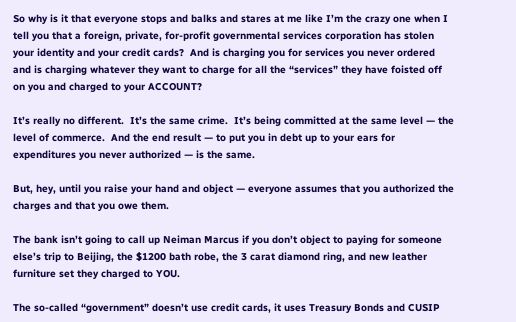So why is it that everyone stops and balks and stares at me like I’m the crazy one when I tell you that a foreign, private, for-profit governmental services corporation has stolen your identity and your credit cards?  And is charging you for services you never ordered and is charging whatever they want to charge for all the “services” they have foisted off on you and charged to your ACCOUNT?

It’s really no different.  It’s the same crime.  It’s being committed at the same level — the level of commerce.  And the end result — to put you in debt up to your ears for expenditures you never authorized — is the same.

But, hey, until you raise your hand and object — everyone assumes that you authorized the charges and that you owe them.

The bank isn’t going to call up Neiman Marcus if you don’t object to paying for someone else’s trip to Beijing, the $1200 bath robe, the 3 carat diamond ring, and new leather furniture set they charged to YOU.

The so-called “government” doesn’t use credit cards, it uses Treasury Bonds and CUSIP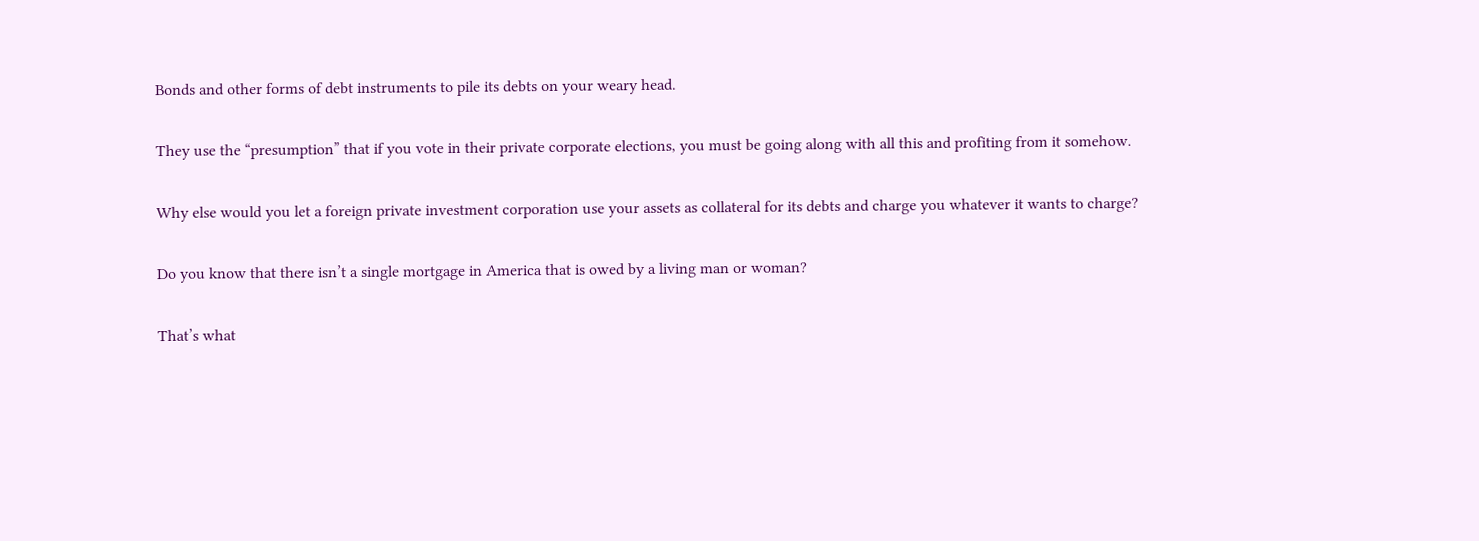Bonds and other forms of debt instruments to pile its debts on your weary head.

They use the “presumption” that if you vote in their private corporate elections, you must be going along with all this and profiting from it somehow.

Why else would you let a foreign private investment corporation use your assets as collateral for its debts and charge you whatever it wants to charge?

Do you know that there isn’t a single mortgage in America that is owed by a living man or woman?

That’s what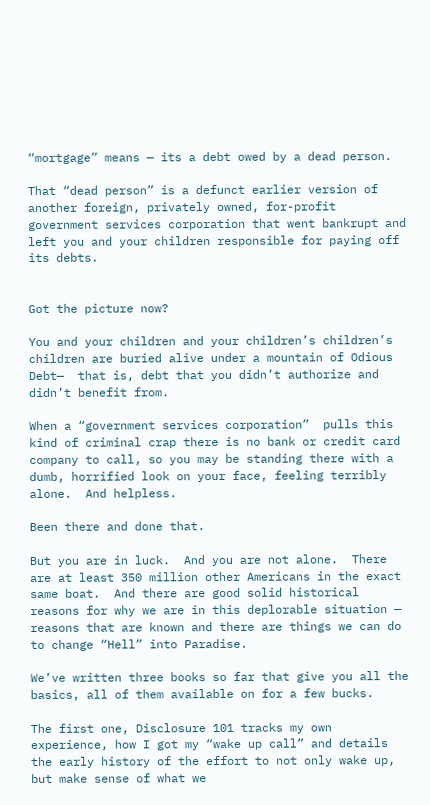“mortgage” means — its a debt owed by a dead person.

That “dead person” is a defunct earlier version of another foreign, privately owned, for-profit government services corporation that went bankrupt and left you and your children responsible for paying off its debts.


Got the picture now?

You and your children and your children’s children’s children are buried alive under a mountain of Odious Debt—  that is, debt that you didn’t authorize and didn’t benefit from.

When a “government services corporation”  pulls this kind of criminal crap there is no bank or credit card company to call, so you may be standing there with a dumb, horrified look on your face, feeling terribly alone.  And helpless.

Been there and done that.

But you are in luck.  And you are not alone.  There are at least 350 million other Americans in the exact same boat.  And there are good solid historical reasons for why we are in this deplorable situation — reasons that are known and there are things we can do to change “Hell” into Paradise.

We’ve written three books so far that give you all the basics, all of them available on for a few bucks.

The first one, Disclosure 101 tracks my own experience, how I got my “wake up call” and details the early history of the effort to not only wake up, but make sense of what we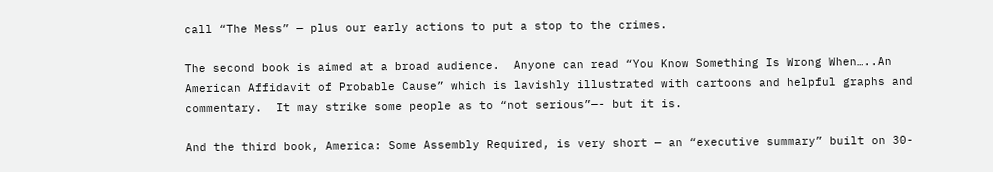call “The Mess” — plus our early actions to put a stop to the crimes.

The second book is aimed at a broad audience.  Anyone can read “You Know Something Is Wrong When…..An American Affidavit of Probable Cause” which is lavishly illustrated with cartoons and helpful graphs and commentary.  It may strike some people as to “not serious”—- but it is.

And the third book, America: Some Assembly Required, is very short — an “executive summary” built on 30-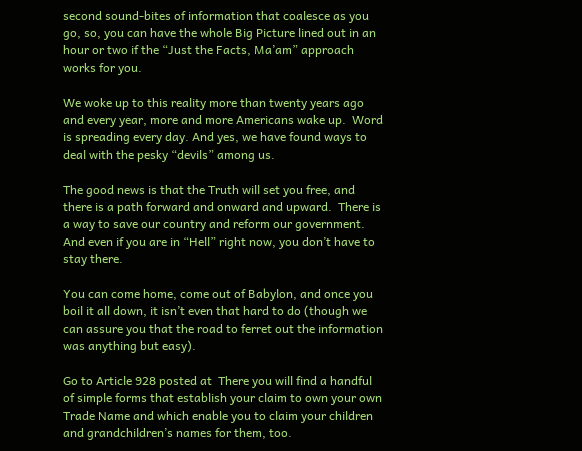second sound-bites of information that coalesce as you go, so, you can have the whole Big Picture lined out in an hour or two if the “Just the Facts, Ma’am” approach works for you.

We woke up to this reality more than twenty years ago and every year, more and more Americans wake up.  Word is spreading every day. And yes, we have found ways to deal with the pesky “devils” among us.

The good news is that the Truth will set you free, and there is a path forward and onward and upward.  There is a way to save our country and reform our government.  And even if you are in “Hell” right now, you don’t have to stay there.

You can come home, come out of Babylon, and once you boil it all down, it isn’t even that hard to do (though we can assure you that the road to ferret out the information was anything but easy).

Go to Article 928 posted at  There you will find a handful of simple forms that establish your claim to own your own Trade Name and which enable you to claim your children and grandchildren’s names for them, too.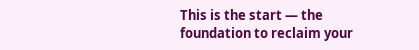This is the start — the foundation to reclaim your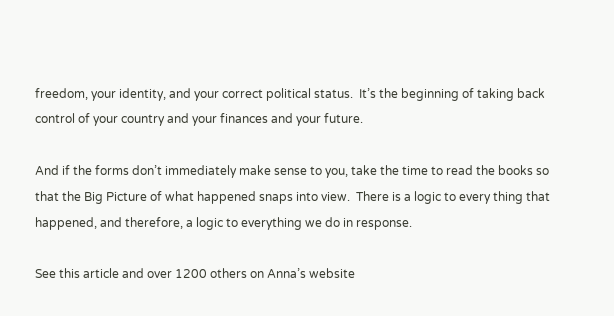freedom, your identity, and your correct political status.  It’s the beginning of taking back control of your country and your finances and your future.

And if the forms don’t immediately make sense to you, take the time to read the books so that the Big Picture of what happened snaps into view.  There is a logic to every thing that happened, and therefore, a logic to everything we do in response.

See this article and over 1200 others on Anna’s website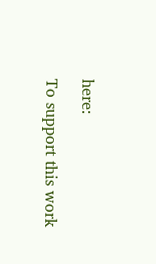here:

To support this work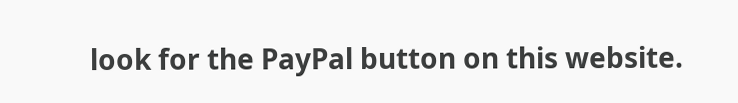look for the PayPal button on this website.